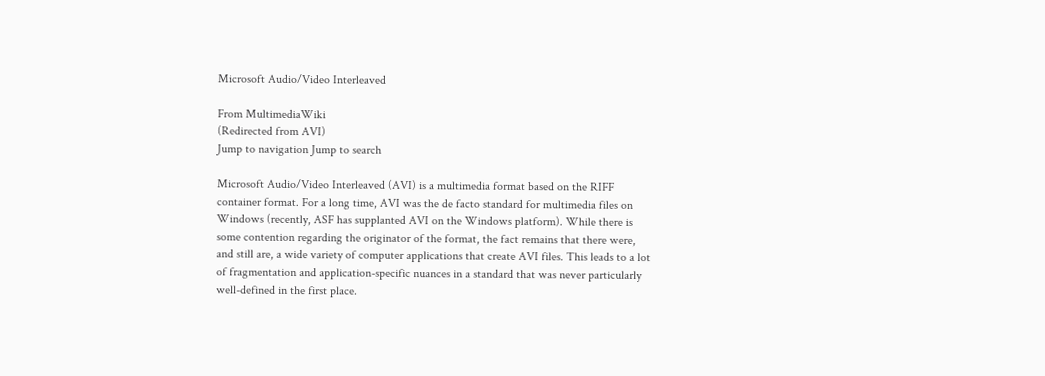Microsoft Audio/Video Interleaved

From MultimediaWiki
(Redirected from AVI)
Jump to navigation Jump to search

Microsoft Audio/Video Interleaved (AVI) is a multimedia format based on the RIFF container format. For a long time, AVI was the de facto standard for multimedia files on Windows (recently, ASF has supplanted AVI on the Windows platform). While there is some contention regarding the originator of the format, the fact remains that there were, and still are, a wide variety of computer applications that create AVI files. This leads to a lot of fragmentation and application-specific nuances in a standard that was never particularly well-defined in the first place.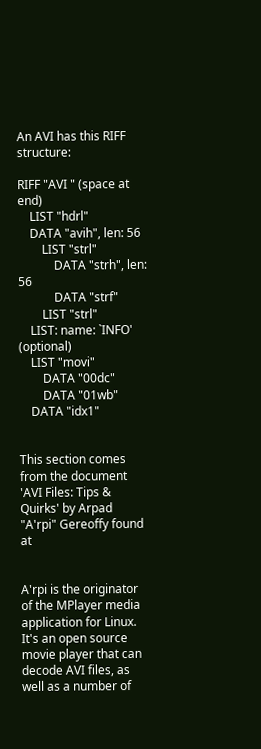An AVI has this RIFF structure:

RIFF "AVI " (space at end)
    LIST "hdrl"
    DATA "avih", len: 56
        LIST "strl"
            DATA "strh", len: 56
            DATA "strf"
        LIST "strl"
    LIST: name: `INFO' (optional)
    LIST "movi"
        DATA "00dc"
        DATA "01wb"
    DATA "idx1"


This section comes from the document 'AVI Files: Tips & Quirks' by Arpad "A'rpi" Gereoffy found at


A'rpi is the originator of the MPlayer media application for Linux. It's an open source movie player that can decode AVI files, as well as a number of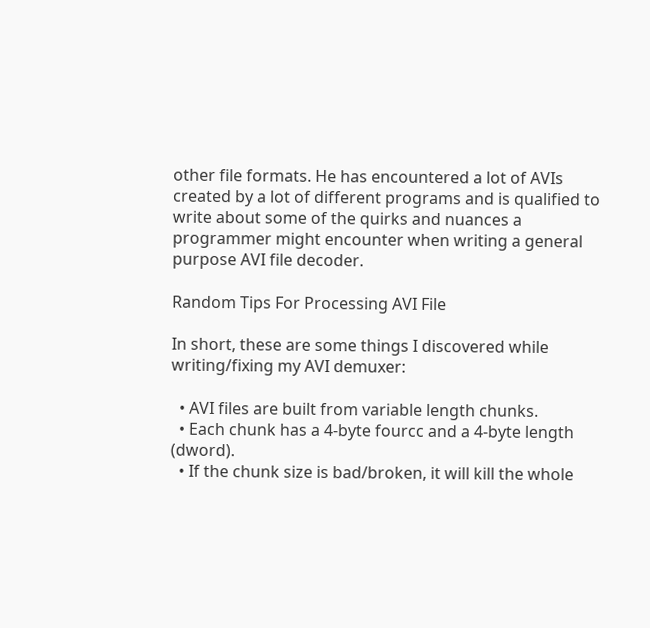other file formats. He has encountered a lot of AVIs created by a lot of different programs and is qualified to write about some of the quirks and nuances a programmer might encounter when writing a general purpose AVI file decoder.

Random Tips For Processing AVI File

In short, these are some things I discovered while writing/fixing my AVI demuxer:

  • AVI files are built from variable length chunks.
  • Each chunk has a 4-byte fourcc and a 4-byte length (dword).
  • If the chunk size is bad/broken, it will kill the whole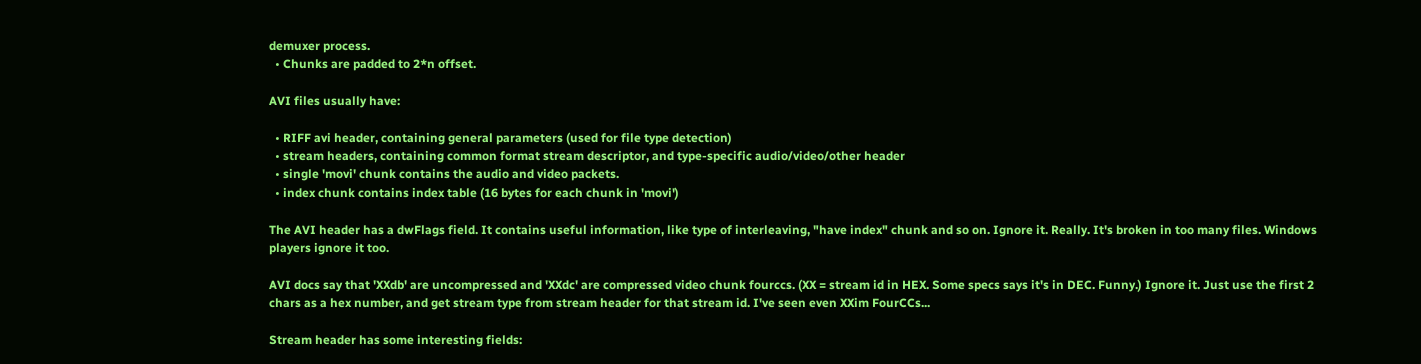demuxer process.
  • Chunks are padded to 2*n offset.

AVI files usually have:

  • RIFF avi header, containing general parameters (used for file type detection)
  • stream headers, containing common format stream descriptor, and type-specific audio/video/other header
  • single 'movi' chunk contains the audio and video packets.
  • index chunk contains index table (16 bytes for each chunk in 'movi')

The AVI header has a dwFlags field. It contains useful information, like type of interleaving, "have index" chunk and so on. Ignore it. Really. It's broken in too many files. Windows players ignore it too.

AVI docs say that 'XXdb' are uncompressed and 'XXdc' are compressed video chunk fourccs. (XX = stream id in HEX. Some specs says it's in DEC. Funny.) Ignore it. Just use the first 2 chars as a hex number, and get stream type from stream header for that stream id. I've seen even XXim FourCCs...

Stream header has some interesting fields: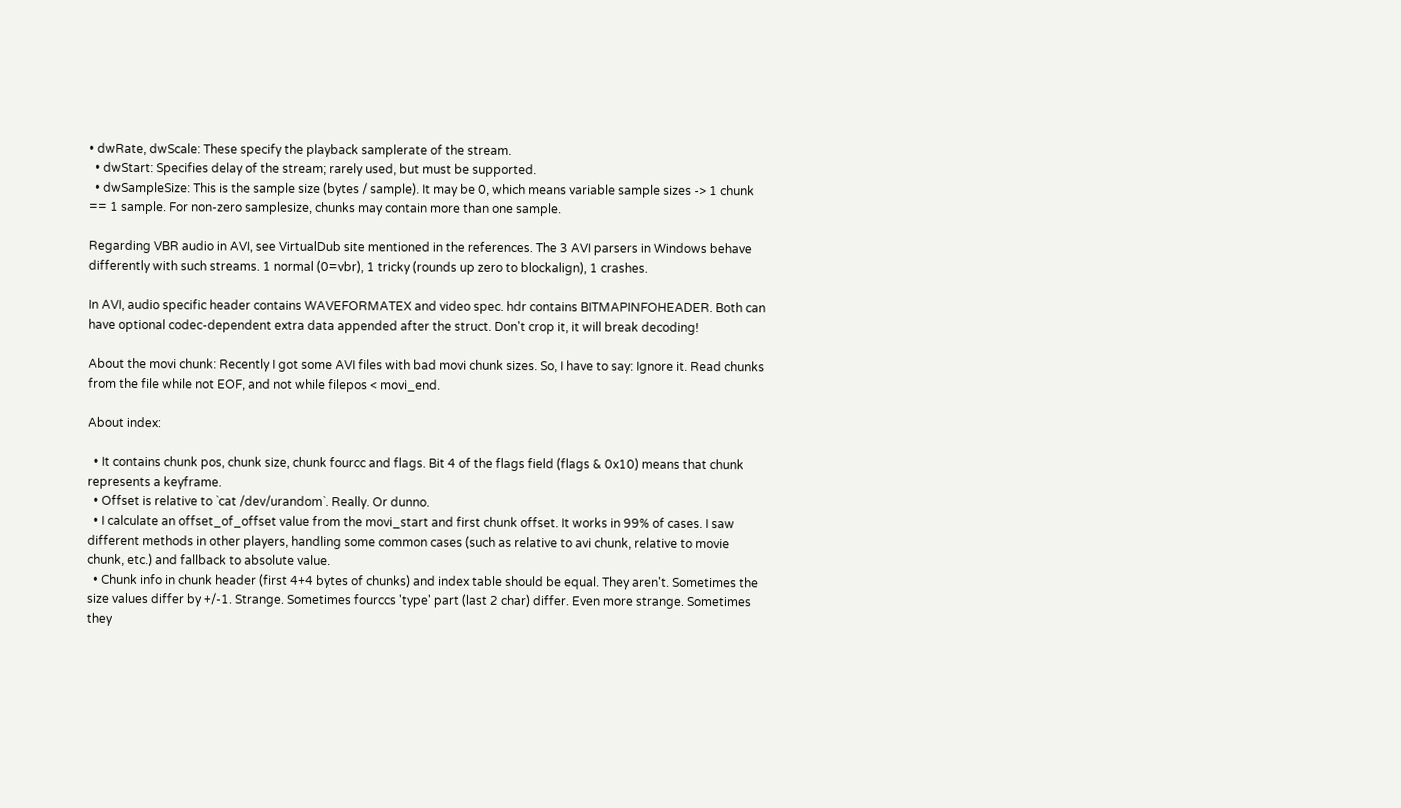• dwRate, dwScale: These specify the playback samplerate of the stream.
  • dwStart: Specifies delay of the stream; rarely used, but must be supported.
  • dwSampleSize: This is the sample size (bytes / sample). It may be 0, which means variable sample sizes -> 1 chunk == 1 sample. For non-zero samplesize, chunks may contain more than one sample.

Regarding VBR audio in AVI, see VirtualDub site mentioned in the references. The 3 AVI parsers in Windows behave differently with such streams. 1 normal (0=vbr), 1 tricky (rounds up zero to blockalign), 1 crashes.

In AVI, audio specific header contains WAVEFORMATEX and video spec. hdr contains BITMAPINFOHEADER. Both can have optional codec-dependent extra data appended after the struct. Don't crop it, it will break decoding!

About the movi chunk: Recently I got some AVI files with bad movi chunk sizes. So, I have to say: Ignore it. Read chunks from the file while not EOF, and not while filepos < movi_end.

About index:

  • It contains chunk pos, chunk size, chunk fourcc and flags. Bit 4 of the flags field (flags & 0x10) means that chunk represents a keyframe.
  • Offset is relative to `cat /dev/urandom`. Really. Or dunno.
  • I calculate an offset_of_offset value from the movi_start and first chunk offset. It works in 99% of cases. I saw different methods in other players, handling some common cases (such as relative to avi chunk, relative to movie chunk, etc.) and fallback to absolute value.
  • Chunk info in chunk header (first 4+4 bytes of chunks) and index table should be equal. They aren't. Sometimes the size values differ by +/-1. Strange. Sometimes fourccs 'type' part (last 2 char) differ. Even more strange. Sometimes they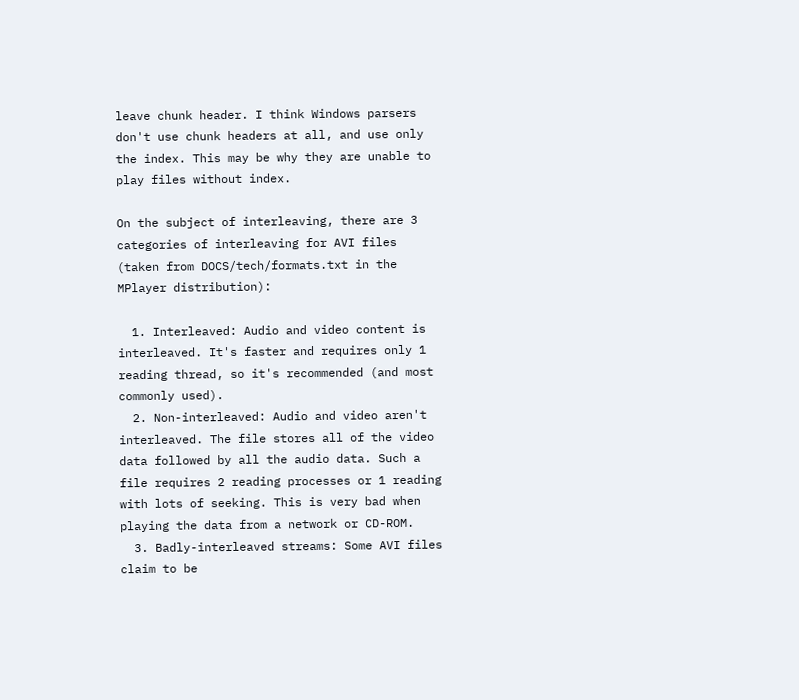leave chunk header. I think Windows parsers don't use chunk headers at all, and use only the index. This may be why they are unable to play files without index.

On the subject of interleaving, there are 3 categories of interleaving for AVI files (taken from DOCS/tech/formats.txt in the MPlayer distribution):

  1. Interleaved: Audio and video content is interleaved. It's faster and requires only 1 reading thread, so it's recommended (and most commonly used).
  2. Non-interleaved: Audio and video aren't interleaved. The file stores all of the video data followed by all the audio data. Such a file requires 2 reading processes or 1 reading with lots of seeking. This is very bad when playing the data from a network or CD-ROM.
  3. Badly-interleaved streams: Some AVI files claim to be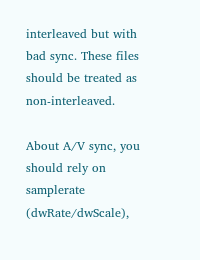interleaved but with bad sync. These files should be treated as non-interleaved.

About A/V sync, you should rely on samplerate (dwRate/dwScale),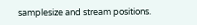samplesize and stream positions.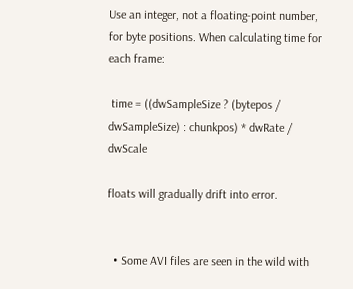Use an integer, not a floating-point number, for byte positions. When calculating time for each frame:

 time = ((dwSampleSize ? (bytepos / dwSampleSize) : chunkpos) * dwRate / dwScale

floats will gradually drift into error.


  • Some AVI files are seen in the wild with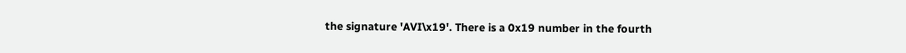the signature 'AVI\x19'. There is a 0x19 number in the fourth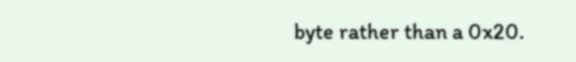byte rather than a 0x20.